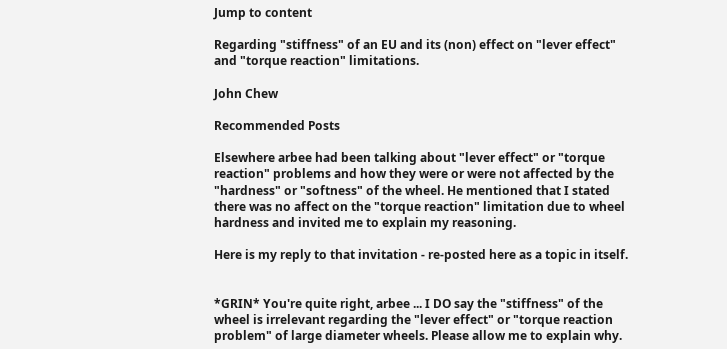Jump to content

Regarding "stiffness" of an EU and its (non) effect on "lever effect" and "torque reaction" limitations.

John Chew

Recommended Posts

Elsewhere arbee had been talking about "lever effect" or "torque reaction" problems and how they were or were not affected by the "hardness" or "softness" of the wheel. He mentioned that I stated there was no affect on the "torque reaction" limitation due to wheel hardness and invited me to explain my reasoning.

Here is my reply to that invitation - re-posted here as a topic in itself.


*GRIN* You're quite right, arbee ... I DO say the "stiffness" of the wheel is irrelevant regarding the "lever effect" or "torque reaction problem" of large diameter wheels. Please allow me to explain why.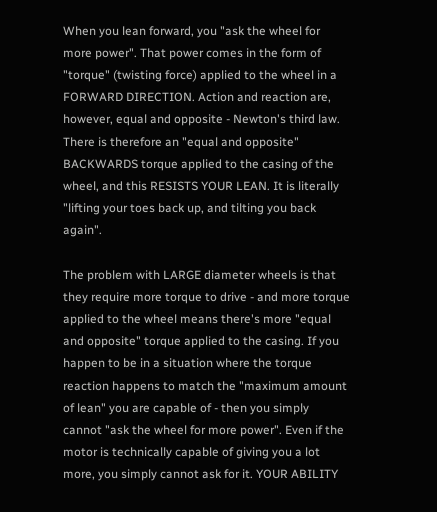When you lean forward, you "ask the wheel for more power". That power comes in the form of "torque" (twisting force) applied to the wheel in a FORWARD DIRECTION. Action and reaction are, however, equal and opposite - Newton's third law. There is therefore an "equal and opposite" BACKWARDS torque applied to the casing of the wheel, and this RESISTS YOUR LEAN. It is literally "lifting your toes back up, and tilting you back again".

The problem with LARGE diameter wheels is that they require more torque to drive - and more torque applied to the wheel means there's more "equal and opposite" torque applied to the casing. If you happen to be in a situation where the torque reaction happens to match the "maximum amount of lean" you are capable of - then you simply cannot "ask the wheel for more power". Even if the motor is technically capable of giving you a lot more, you simply cannot ask for it. YOUR ABILITY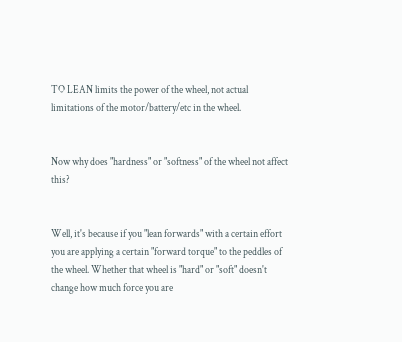TO LEAN limits the power of the wheel, not actual limitations of the motor/battery/etc in the wheel.


Now why does "hardness" or "softness" of the wheel not affect this?


Well, it's because if you "lean forwards" with a certain effort you are applying a certain "forward torque" to the peddles of the wheel. Whether that wheel is "hard" or "soft" doesn't change how much force you are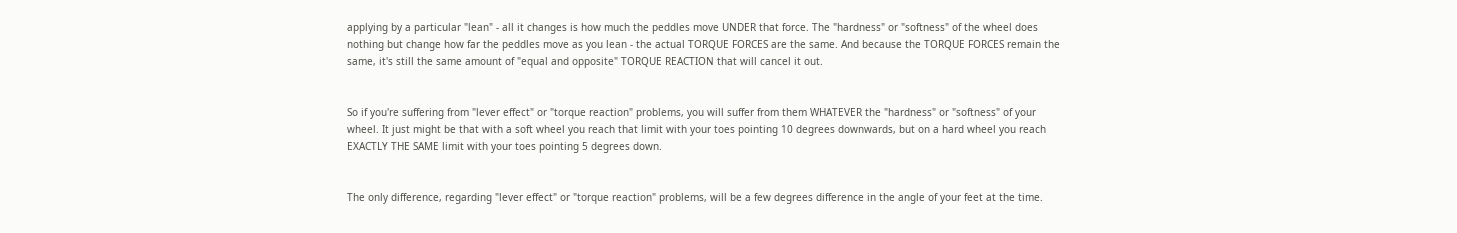applying by a particular "lean" - all it changes is how much the peddles move UNDER that force. The "hardness" or "softness" of the wheel does nothing but change how far the peddles move as you lean - the actual TORQUE FORCES are the same. And because the TORQUE FORCES remain the same, it's still the same amount of "equal and opposite" TORQUE REACTION that will cancel it out.


So if you're suffering from "lever effect" or "torque reaction" problems, you will suffer from them WHATEVER the "hardness" or "softness" of your wheel. It just might be that with a soft wheel you reach that limit with your toes pointing 10 degrees downwards, but on a hard wheel you reach EXACTLY THE SAME limit with your toes pointing 5 degrees down.


The only difference, regarding "lever effect" or "torque reaction" problems, will be a few degrees difference in the angle of your feet at the time.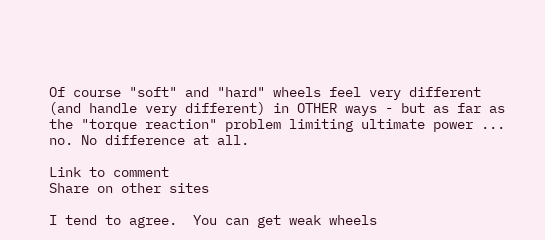Of course "soft" and "hard" wheels feel very different (and handle very different) in OTHER ways - but as far as the "torque reaction" problem limiting ultimate power ... no. No difference at all.

Link to comment
Share on other sites

I tend to agree.  You can get weak wheels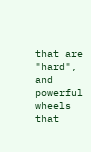that are "hard", and powerful wheels that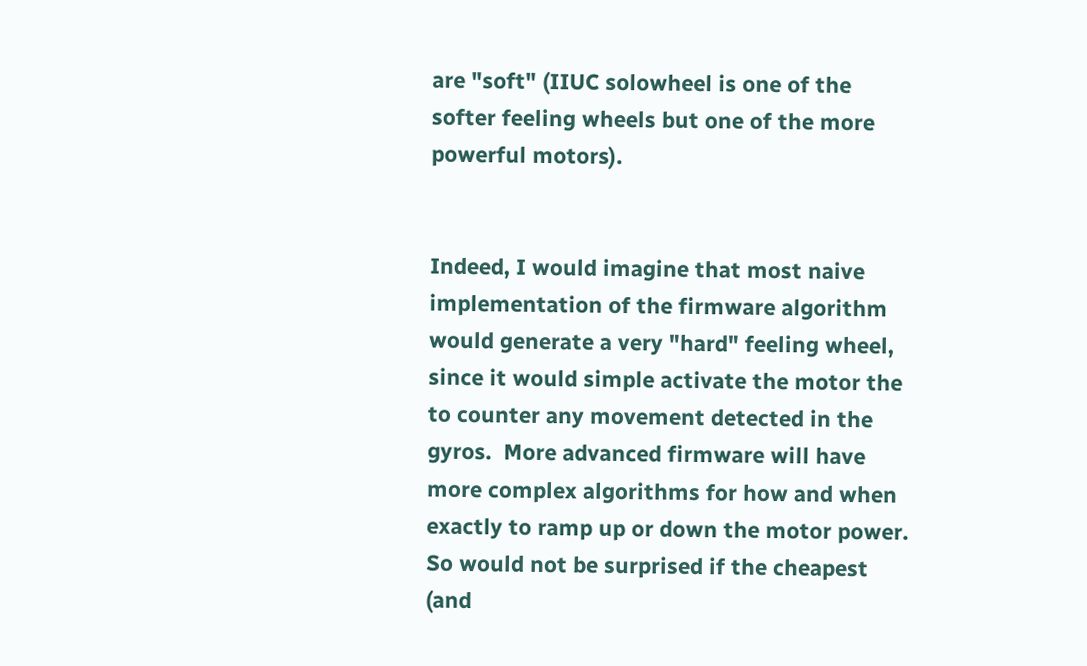are "soft" (IIUC solowheel is one of the softer feeling wheels but one of the more powerful motors).


Indeed, I would imagine that most naive implementation of the firmware algorithm would generate a very "hard" feeling wheel, since it would simple activate the motor the to counter any movement detected in the gyros.  More advanced firmware will have more complex algorithms for how and when exactly to ramp up or down the motor power.  So would not be surprised if the cheapest (and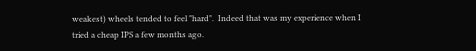weakest) wheels tended to feel "hard".  Indeed that was my experience when I tried a cheap IPS a few months ago.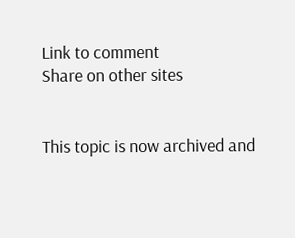Link to comment
Share on other sites


This topic is now archived and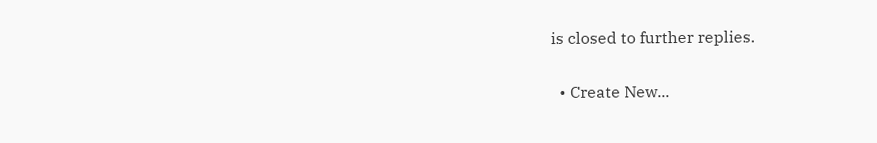is closed to further replies.

  • Create New...